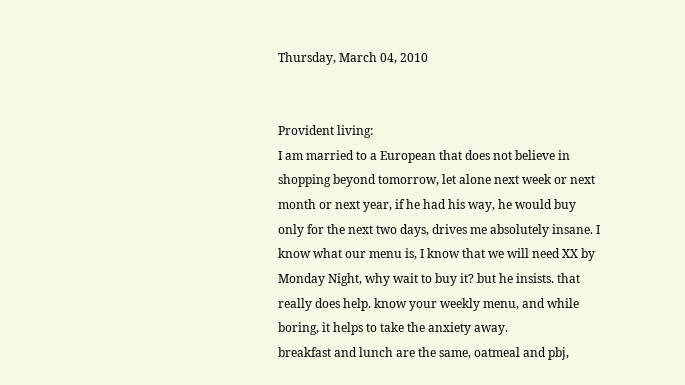Thursday, March 04, 2010


Provident living:
I am married to a European that does not believe in shopping beyond tomorrow, let alone next week or next month or next year, if he had his way, he would buy only for the next two days, drives me absolutely insane. I know what our menu is, I know that we will need XX by Monday Night, why wait to buy it? but he insists. that really does help. know your weekly menu, and while boring, it helps to take the anxiety away.
breakfast and lunch are the same, oatmeal and pbj,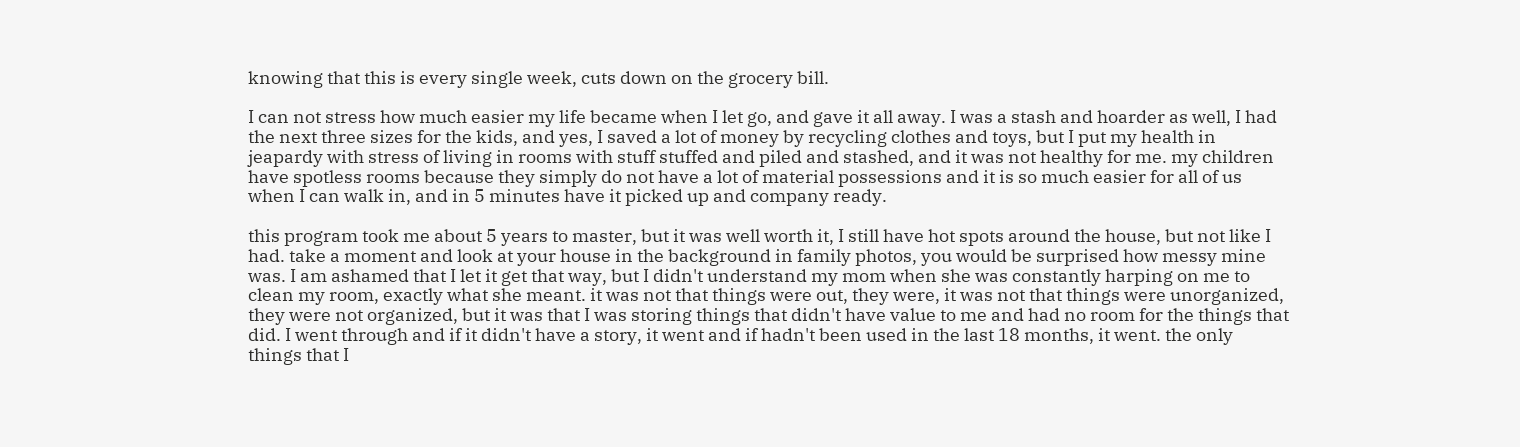knowing that this is every single week, cuts down on the grocery bill.

I can not stress how much easier my life became when I let go, and gave it all away. I was a stash and hoarder as well, I had the next three sizes for the kids, and yes, I saved a lot of money by recycling clothes and toys, but I put my health in jeapardy with stress of living in rooms with stuff stuffed and piled and stashed, and it was not healthy for me. my children have spotless rooms because they simply do not have a lot of material possessions and it is so much easier for all of us when I can walk in, and in 5 minutes have it picked up and company ready.

this program took me about 5 years to master, but it was well worth it, I still have hot spots around the house, but not like I had. take a moment and look at your house in the background in family photos, you would be surprised how messy mine was. I am ashamed that I let it get that way, but I didn't understand my mom when she was constantly harping on me to clean my room, exactly what she meant. it was not that things were out, they were, it was not that things were unorganized, they were not organized, but it was that I was storing things that didn't have value to me and had no room for the things that did. I went through and if it didn't have a story, it went and if hadn't been used in the last 18 months, it went. the only things that I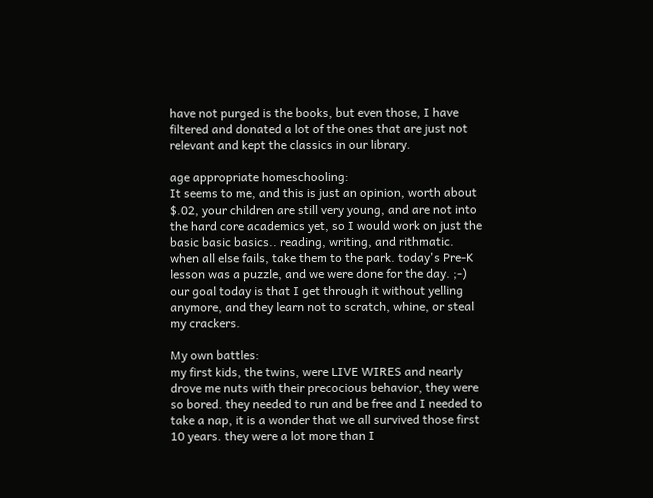have not purged is the books, but even those, I have filtered and donated a lot of the ones that are just not relevant and kept the classics in our library.

age appropriate homeschooling:
It seems to me, and this is just an opinion, worth about $.02, your children are still very young, and are not into the hard core academics yet, so I would work on just the basic basic basics.. reading, writing, and rithmatic. when all else fails, take them to the park. today's Pre-K lesson was a puzzle, and we were done for the day. ;-) our goal today is that I get through it without yelling anymore, and they learn not to scratch, whine, or steal my crackers.

My own battles:
my first kids, the twins, were LIVE WIRES and nearly drove me nuts with their precocious behavior, they were so bored. they needed to run and be free and I needed to take a nap, it is a wonder that we all survived those first 10 years. they were a lot more than I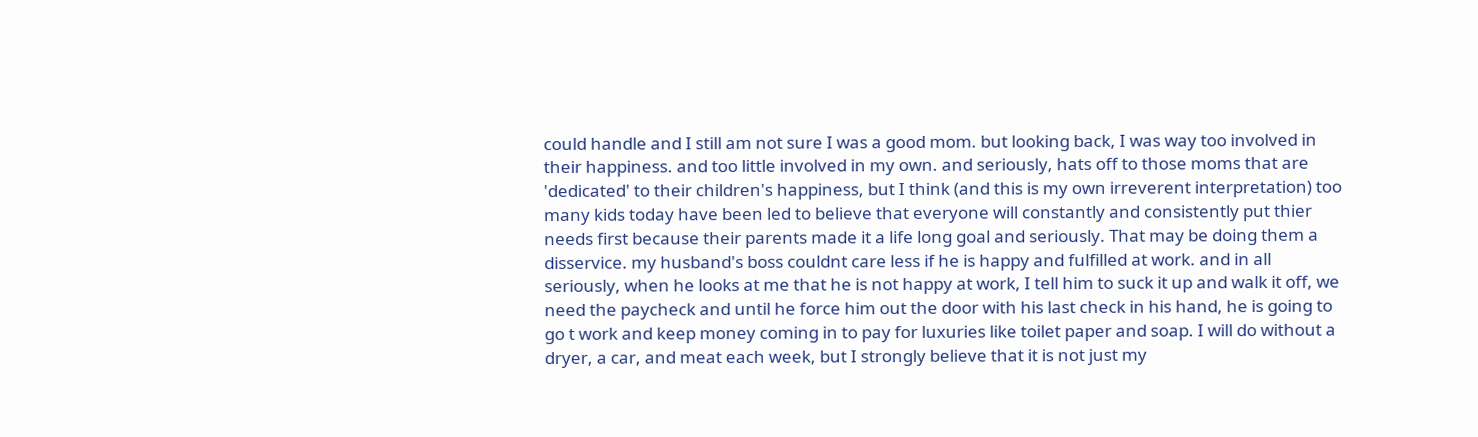could handle and I still am not sure I was a good mom. but looking back, I was way too involved in their happiness. and too little involved in my own. and seriously, hats off to those moms that are 'dedicated' to their children's happiness, but I think (and this is my own irreverent interpretation) too many kids today have been led to believe that everyone will constantly and consistently put thier needs first because their parents made it a life long goal and seriously. That may be doing them a disservice. my husband's boss couldnt care less if he is happy and fulfilled at work. and in all seriously, when he looks at me that he is not happy at work, I tell him to suck it up and walk it off, we need the paycheck and until he force him out the door with his last check in his hand, he is going to go t work and keep money coming in to pay for luxuries like toilet paper and soap. I will do without a dryer, a car, and meat each week, but I strongly believe that it is not just my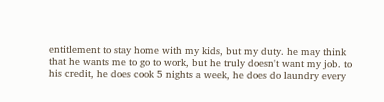entitlement to stay home with my kids, but my duty. he may think that he wants me to go to work, but he truly doesn't want my job. to his credit, he does cook 5 nights a week, he does do laundry every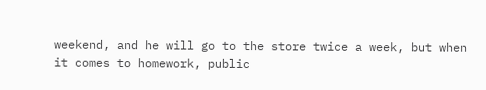weekend, and he will go to the store twice a week, but when it comes to homework, public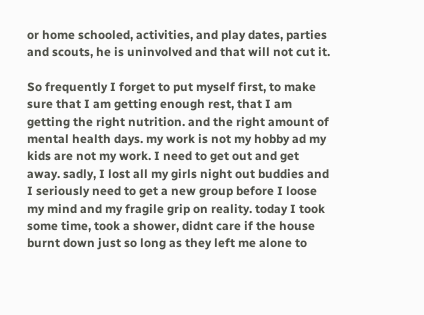or home schooled, activities, and play dates, parties and scouts, he is uninvolved and that will not cut it.

So frequently I forget to put myself first, to make sure that I am getting enough rest, that I am getting the right nutrition. and the right amount of mental health days. my work is not my hobby ad my kids are not my work. I need to get out and get away. sadly, I lost all my girls night out buddies and I seriously need to get a new group before I loose my mind and my fragile grip on reality. today I took some time, took a shower, didnt care if the house burnt down just so long as they left me alone to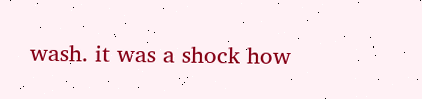wash. it was a shock how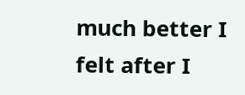much better I felt after I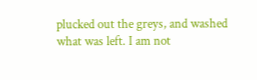plucked out the greys, and washed what was left. I am not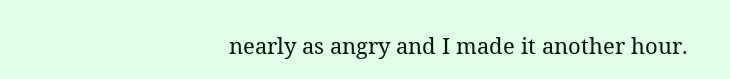nearly as angry and I made it another hour.